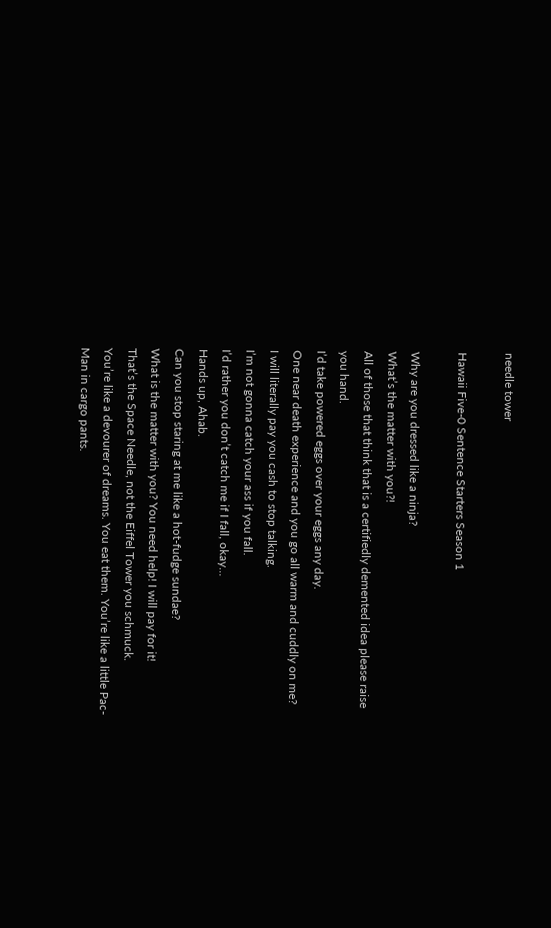needle tower

Hawaii Five-0 Sentence Starters Season 1

Why are you dressed like a ninja?
What’s the matter with you?!
All of those that think that is a certifiedly demented idea please raise you hand.
I’d take powered eggs over your eggs any day.
One near death experience and you go all warm and cuddly on me?
I will literally pay you cash to stop talking.
I’m not gonna catch your ass if you fall.
I’d rather you don’t catch me if I fall, okay…
Hands up, Ahab.
Can you stop staring at me like a hot-fudge sundae?
What is the matter with you? You need help! I will pay for it!
That’s the Space Needle, not the Eiffel Tower you schmuck.
You’re like a devourer of dreams. You eat them. You’re like a little Pac-Man in cargo pants.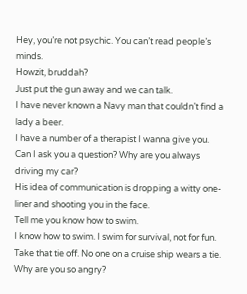Hey, you’re not psychic. You can’t read people’s minds.
Howzit, bruddah?
Just put the gun away and we can talk.
I have never known a Navy man that couldn’t find a lady a beer.
I have a number of a therapist I wanna give you.
Can I ask you a question? Why are you always driving my car?
His idea of communication is dropping a witty one-liner and shooting you in the face.
Tell me you know how to swim.
I know how to swim. I swim for survival, not for fun.
Take that tie off. No one on a cruise ship wears a tie.
Why are you so angry?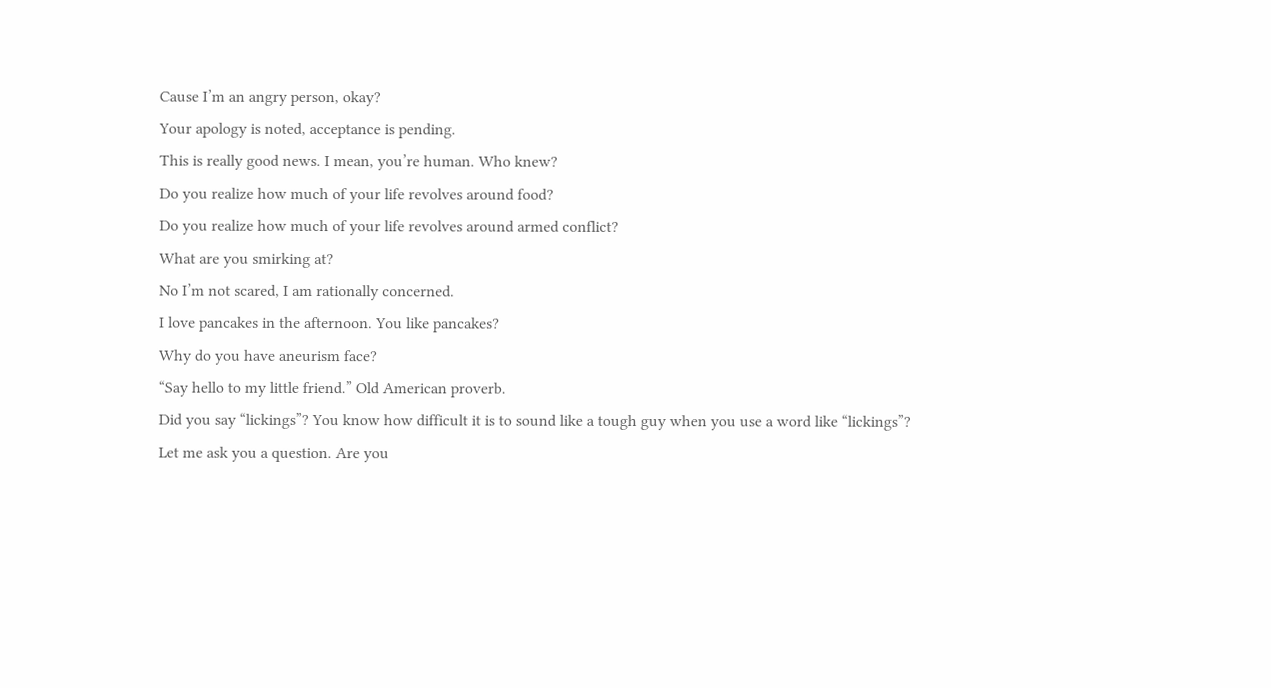Cause I’m an angry person, okay?
Your apology is noted, acceptance is pending.
This is really good news. I mean, you’re human. Who knew?
Do you realize how much of your life revolves around food?
Do you realize how much of your life revolves around armed conflict?
What are you smirking at?
No I’m not scared, I am rationally concerned.
I love pancakes in the afternoon. You like pancakes?
Why do you have aneurism face?
“Say hello to my little friend.” Old American proverb.
Did you say “lickings”? You know how difficult it is to sound like a tough guy when you use a word like “lickings”?
Let me ask you a question. Are you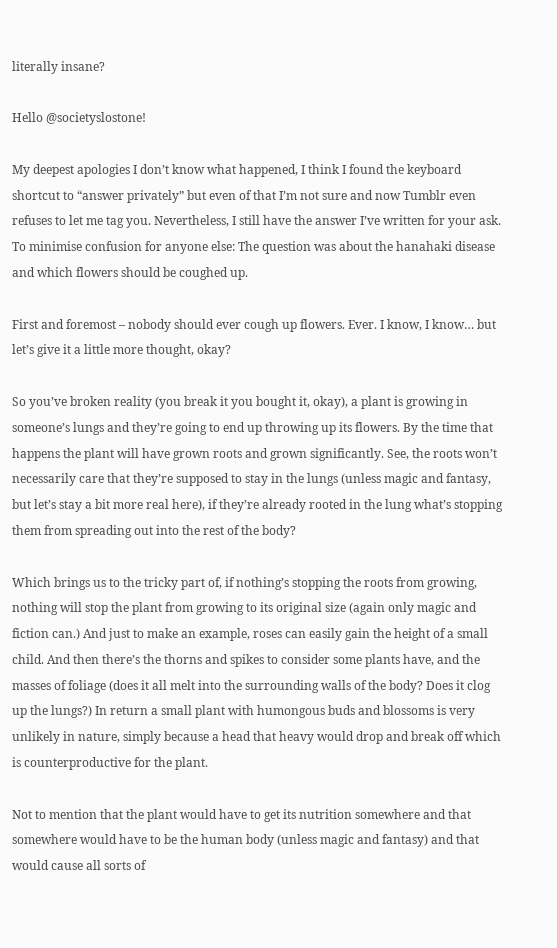literally insane?

Hello @societyslostone!

My deepest apologies I don’t know what happened, I think I found the keyboard shortcut to “answer privately” but even of that I’m not sure and now Tumblr even refuses to let me tag you. Nevertheless, I still have the answer I’ve written for your ask.
To minimise confusion for anyone else: The question was about the hanahaki disease and which flowers should be coughed up.

First and foremost – nobody should ever cough up flowers. Ever. I know, I know… but let’s give it a little more thought, okay?

So you’ve broken reality (you break it you bought it, okay), a plant is growing in someone’s lungs and they’re going to end up throwing up its flowers. By the time that happens the plant will have grown roots and grown significantly. See, the roots won’t necessarily care that they’re supposed to stay in the lungs (unless magic and fantasy, but let’s stay a bit more real here), if they’re already rooted in the lung what’s stopping them from spreading out into the rest of the body?

Which brings us to the tricky part of, if nothing’s stopping the roots from growing, nothing will stop the plant from growing to its original size (again only magic and fiction can.) And just to make an example, roses can easily gain the height of a small child. And then there’s the thorns and spikes to consider some plants have, and the masses of foliage (does it all melt into the surrounding walls of the body? Does it clog up the lungs?) In return a small plant with humongous buds and blossoms is very unlikely in nature, simply because a head that heavy would drop and break off which is counterproductive for the plant.

Not to mention that the plant would have to get its nutrition somewhere and that somewhere would have to be the human body (unless magic and fantasy) and that would cause all sorts of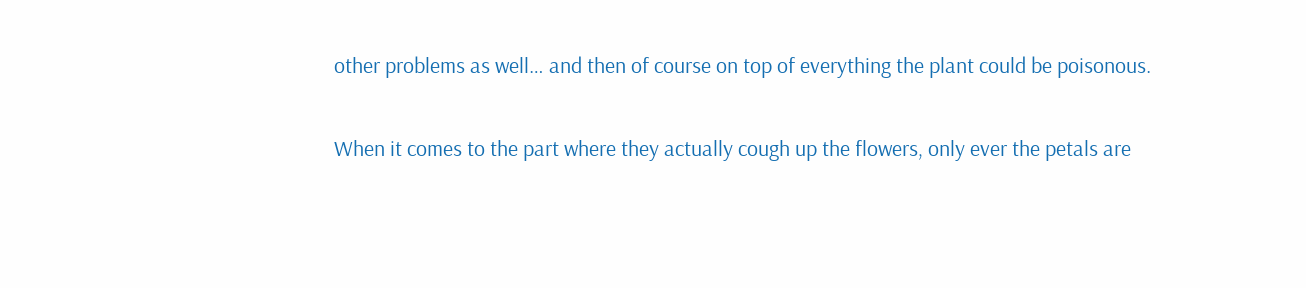other problems as well… and then of course on top of everything the plant could be poisonous.

When it comes to the part where they actually cough up the flowers, only ever the petals are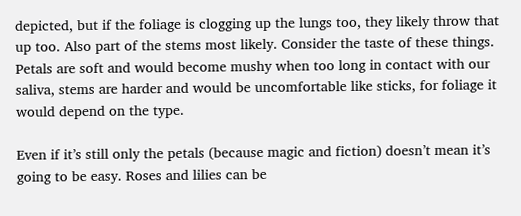depicted, but if the foliage is clogging up the lungs too, they likely throw that up too. Also part of the stems most likely. Consider the taste of these things. Petals are soft and would become mushy when too long in contact with our saliva, stems are harder and would be uncomfortable like sticks, for foliage it would depend on the type.

Even if it’s still only the petals (because magic and fiction) doesn’t mean it’s going to be easy. Roses and lilies can be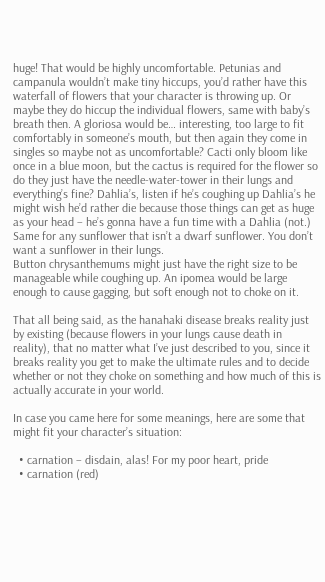huge! That would be highly uncomfortable. Petunias and campanula wouldn’t make tiny hiccups, you’d rather have this waterfall of flowers that your character is throwing up. Or maybe they do hiccup the individual flowers, same with baby’s breath then. A gloriosa would be… interesting, too large to fit comfortably in someone’s mouth, but then again they come in singles so maybe not as uncomfortable? Cacti only bloom like once in a blue moon, but the cactus is required for the flower so do they just have the needle-water-tower in their lungs and everything’s fine? Dahlia’s, listen if he’s coughing up Dahlia’s he might wish he’d rather die because those things can get as huge as your head – he’s gonna have a fun time with a Dahlia (not.) Same for any sunflower that isn’t a dwarf sunflower. You don’t want a sunflower in their lungs.
Button chrysanthemums might just have the right size to be manageable while coughing up. An ipomea would be large enough to cause gagging, but soft enough not to choke on it.

That all being said, as the hanahaki disease breaks reality just by existing (because flowers in your lungs cause death in reality), that no matter what I’ve just described to you, since it breaks reality you get to make the ultimate rules and to decide whether or not they choke on something and how much of this is actually accurate in your world.

In case you came here for some meanings, here are some that might fit your character’s situation:

  • carnation – disdain, alas! For my poor heart, pride
  • carnation (red)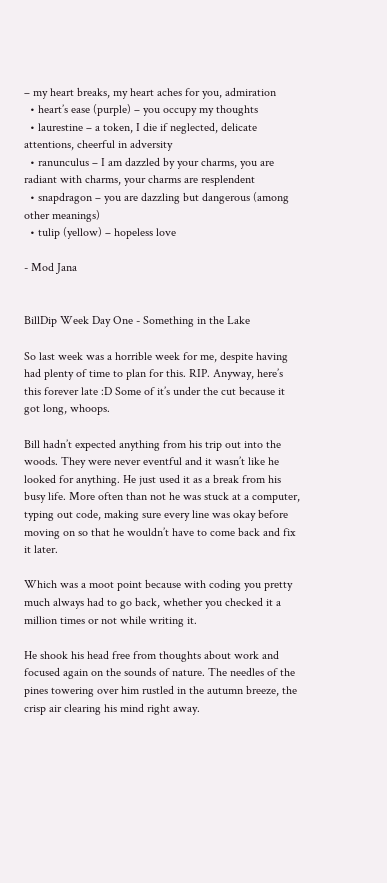– my heart breaks, my heart aches for you, admiration
  • heart’s ease (purple) – you occupy my thoughts
  • laurestine – a token, I die if neglected, delicate attentions, cheerful in adversity
  • ranunculus – I am dazzled by your charms, you are radiant with charms, your charms are resplendent
  • snapdragon – you are dazzling but dangerous (among other meanings)
  • tulip (yellow) – hopeless love

- Mod Jana


BillDip Week Day One - Something in the Lake

So last week was a horrible week for me, despite having had plenty of time to plan for this. RIP. Anyway, here’s this forever late :D Some of it’s under the cut because it got long, whoops.

Bill hadn’t expected anything from his trip out into the woods. They were never eventful and it wasn’t like he looked for anything. He just used it as a break from his busy life. More often than not he was stuck at a computer, typing out code, making sure every line was okay before moving on so that he wouldn’t have to come back and fix it later.

Which was a moot point because with coding you pretty much always had to go back, whether you checked it a million times or not while writing it.

He shook his head free from thoughts about work and focused again on the sounds of nature. The needles of the pines towering over him rustled in the autumn breeze, the crisp air clearing his mind right away.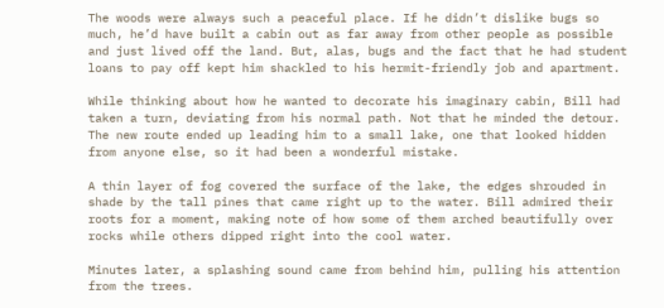The woods were always such a peaceful place. If he didn’t dislike bugs so much, he’d have built a cabin out as far away from other people as possible and just lived off the land. But, alas, bugs and the fact that he had student loans to pay off kept him shackled to his hermit-friendly job and apartment.

While thinking about how he wanted to decorate his imaginary cabin, Bill had taken a turn, deviating from his normal path. Not that he minded the detour. The new route ended up leading him to a small lake, one that looked hidden from anyone else, so it had been a wonderful mistake.

A thin layer of fog covered the surface of the lake, the edges shrouded in shade by the tall pines that came right up to the water. Bill admired their roots for a moment, making note of how some of them arched beautifully over rocks while others dipped right into the cool water.

Minutes later, a splashing sound came from behind him, pulling his attention from the trees.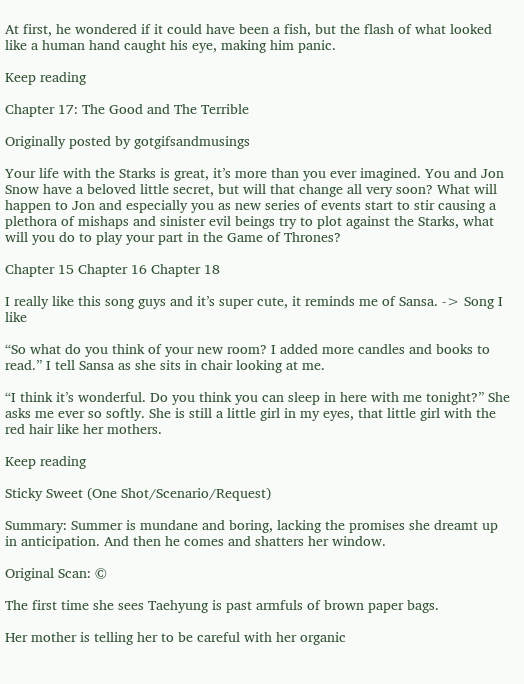At first, he wondered if it could have been a fish, but the flash of what looked like a human hand caught his eye, making him panic.

Keep reading

Chapter 17: The Good and The Terrible

Originally posted by gotgifsandmusings

Your life with the Starks is great, it’s more than you ever imagined. You and Jon Snow have a beloved little secret, but will that change all very soon? What will happen to Jon and especially you as new series of events start to stir causing a plethora of mishaps and sinister evil beings try to plot against the Starks, what will you do to play your part in the Game of Thrones?

Chapter 15 Chapter 16 Chapter 18

I really like this song guys and it’s super cute, it reminds me of Sansa. -> Song I like

“So what do you think of your new room? I added more candles and books to read.” I tell Sansa as she sits in chair looking at me.

“I think it’s wonderful. Do you think you can sleep in here with me tonight?” She asks me ever so softly. She is still a little girl in my eyes, that little girl with the red hair like her mothers.

Keep reading

Sticky Sweet (One Shot/Scenario/Request)

Summary: Summer is mundane and boring, lacking the promises she dreamt up in anticipation. And then he comes and shatters her window.

Original Scan: ©

The first time she sees Taehyung is past armfuls of brown paper bags.

Her mother is telling her to be careful with her organic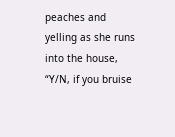peaches and yelling as she runs into the house, “Y/N, if you bruise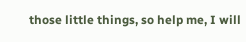those little things, so help me, I will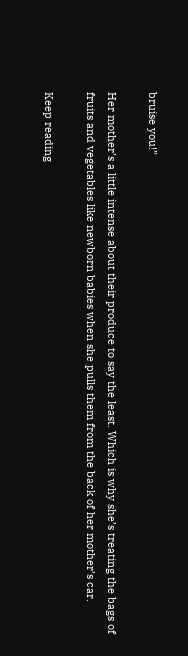bruise you!”

Her mother’s a little intense about their produce to say the least. Which is why she’s treating the bags of fruits and vegetables like newborn babies when she pulls them from the back of her mother’s car.

Keep reading